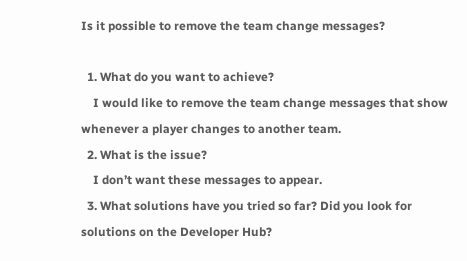Is it possible to remove the team change messages?

  1. What do you want to achieve?
    I would like to remove the team change messages that show whenever a player changes to another team.
  2. What is the issue?
    I don’t want these messages to appear.
  3. What solutions have you tried so far? Did you look for solutions on the Developer Hub?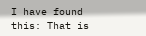I have found this: That is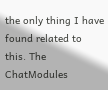the only thing I have found related to this. The ChatModules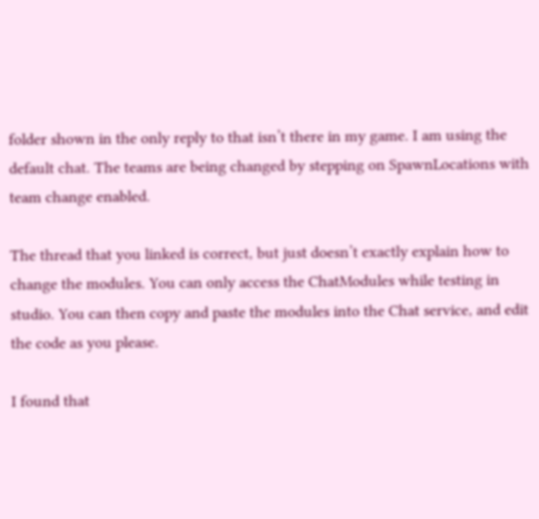folder shown in the only reply to that isn’t there in my game. I am using the default chat. The teams are being changed by stepping on SpawnLocations with team change enabled.

The thread that you linked is correct, but just doesn’t exactly explain how to change the modules. You can only access the ChatModules while testing in studio. You can then copy and paste the modules into the Chat service, and edit the code as you please.

I found that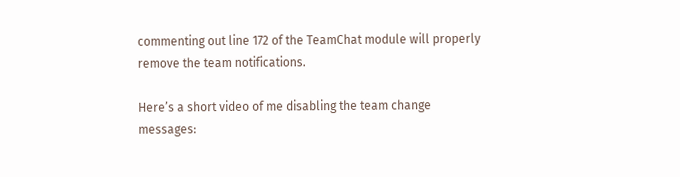commenting out line 172 of the TeamChat module will properly remove the team notifications.

Here’s a short video of me disabling the team change messages: